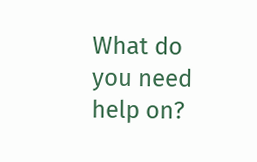What do you need help on?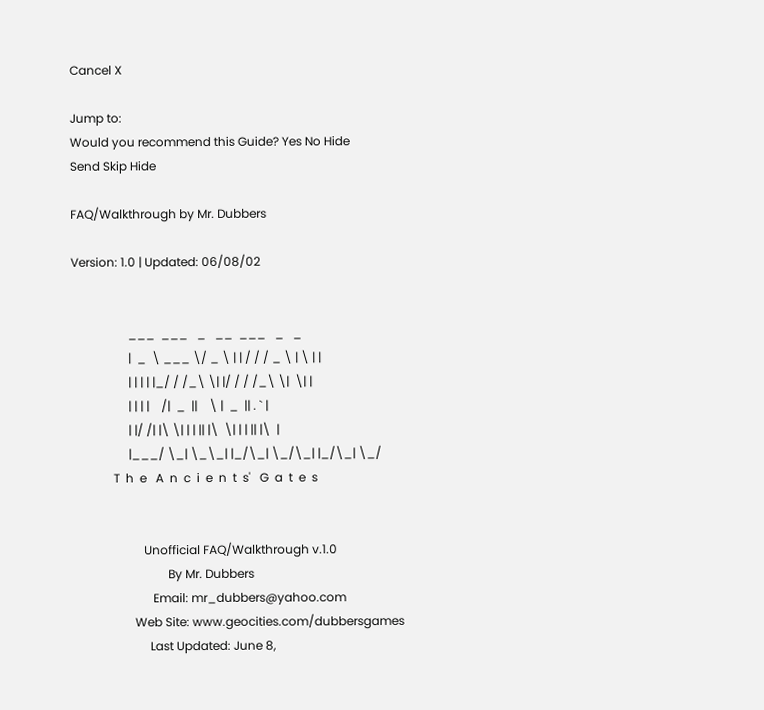Cancel X

Jump to:
Would you recommend this Guide? Yes No Hide
Send Skip Hide

FAQ/Walkthrough by Mr. Dubbers

Version: 1.0 | Updated: 06/08/02


                   ___  ___   _   __  ___   _   _
                   |  _  \ ___ \/ _ \ | | / / / _ \ | \ | |
                   | | | | |_/ / /_\ \| |/ / / /_\ \|  \| |
                   | | | |    /|  _  ||    \ |  _  || . ` |
                   | |/ /| |\ \| | | || |\  \| | | || |\  |
                   |___/ \_| \_\_| |_/\_| \_/\_| |_/\_| \_/
              T  h  e   A  n  c  i  e  n  t  s'   G  a  t  e  s


                        Unofficial FAQ/Walkthrough v.1.0
                                By Mr. Dubbers
                           Email: mr_dubbers@yahoo.com
                     Web Site: www.geocities.com/dubbersgames
                          Last Updated: June 8,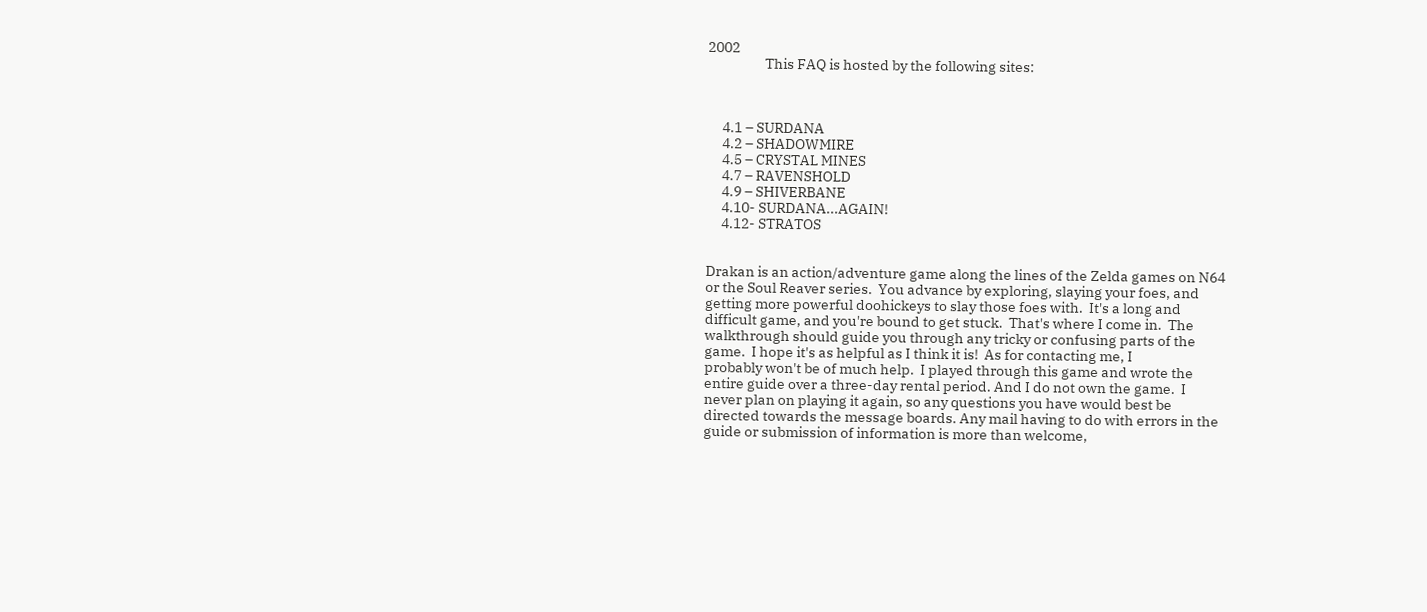2002
                   This FAQ is hosted by the following sites:



     4.1 – SURDANA
     4.2 – SHADOWMIRE
     4.5 – CRYSTAL MINES
     4.7 – RAVENSHOLD
     4.9 – SHIVERBANE
     4.10- SURDANA...AGAIN!
     4.12- STRATOS


Drakan is an action/adventure game along the lines of the Zelda games on N64
or the Soul Reaver series.  You advance by exploring, slaying your foes, and
getting more powerful doohickeys to slay those foes with.  It's a long and
difficult game, and you're bound to get stuck.  That's where I come in.  The
walkthrough should guide you through any tricky or confusing parts of the
game.  I hope it's as helpful as I think it is!  As for contacting me, I
probably won't be of much help.  I played through this game and wrote the
entire guide over a three-day rental period. And I do not own the game.  I
never plan on playing it again, so any questions you have would best be
directed towards the message boards. Any mail having to do with errors in the
guide or submission of information is more than welcome,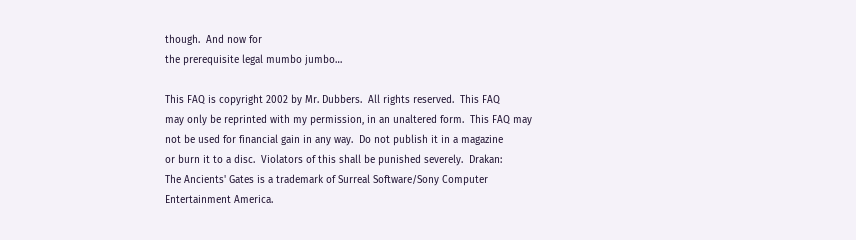though.  And now for
the prerequisite legal mumbo jumbo…

This FAQ is copyright 2002 by Mr. Dubbers.  All rights reserved.  This FAQ
may only be reprinted with my permission, in an unaltered form.  This FAQ may
not be used for financial gain in any way.  Do not publish it in a magazine
or burn it to a disc.  Violators of this shall be punished severely.  Drakan:
The Ancients' Gates is a trademark of Surreal Software/Sony Computer
Entertainment America.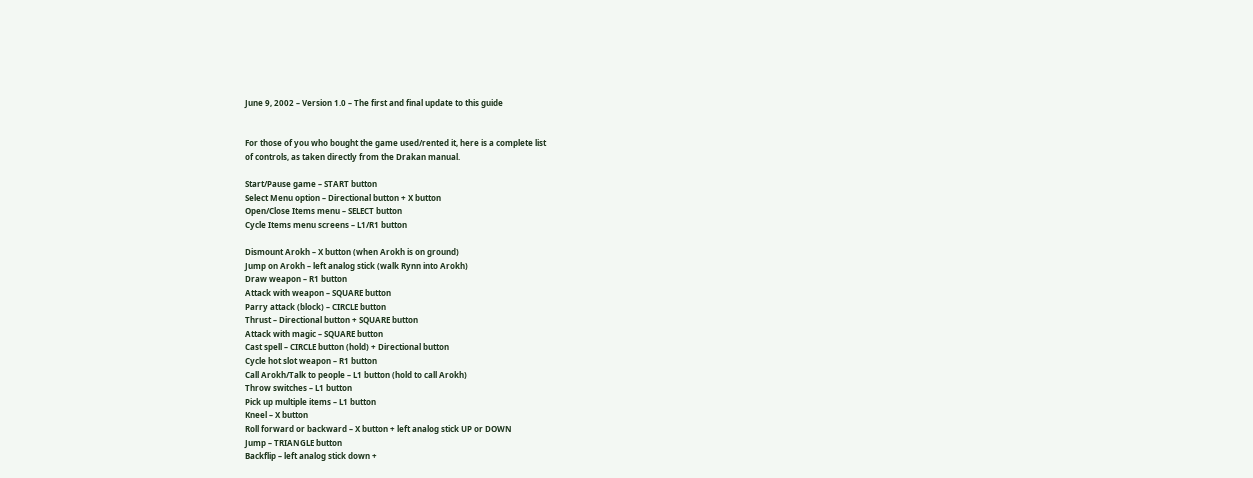June 9, 2002 – Version 1.0 – The first and final update to this guide


For those of you who bought the game used/rented it, here is a complete list
of controls, as taken directly from the Drakan manual.

Start/Pause game – START button
Select Menu option – Directional button + X button
Open/Close Items menu – SELECT button
Cycle Items menu screens – L1/R1 button

Dismount Arokh – X button (when Arokh is on ground)
Jump on Arokh – left analog stick (walk Rynn into Arokh)
Draw weapon – R1 button
Attack with weapon – SQUARE button
Parry attack (block) – CIRCLE button
Thrust – Directional button + SQUARE button
Attack with magic – SQUARE button
Cast spell – CIRCLE button (hold) + Directional button
Cycle hot slot weapon – R1 button
Call Arokh/Talk to people – L1 button (hold to call Arokh)
Throw switches – L1 button
Pick up multiple items – L1 button
Kneel – X button
Roll forward or backward – X button + left analog stick UP or DOWN
Jump – TRIANGLE button
Backflip – left analog stick down +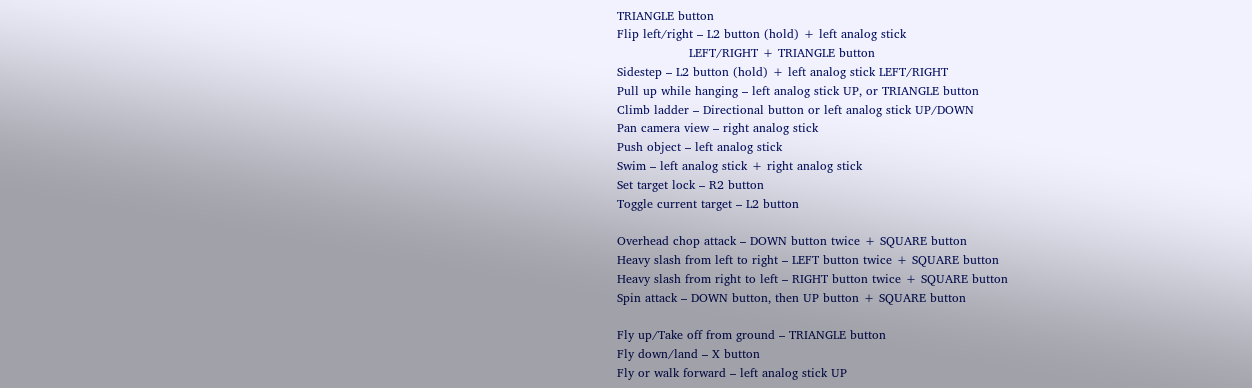TRIANGLE button
Flip left/right – L2 button (hold) + left analog stick
                  LEFT/RIGHT + TRIANGLE button
Sidestep – L2 button (hold) + left analog stick LEFT/RIGHT
Pull up while hanging – left analog stick UP, or TRIANGLE button
Climb ladder – Directional button or left analog stick UP/DOWN
Pan camera view – right analog stick
Push object – left analog stick
Swim – left analog stick + right analog stick
Set target lock – R2 button
Toggle current target – L2 button

Overhead chop attack – DOWN button twice + SQUARE button
Heavy slash from left to right – LEFT button twice + SQUARE button
Heavy slash from right to left – RIGHT button twice + SQUARE button
Spin attack – DOWN button, then UP button + SQUARE button

Fly up/Take off from ground – TRIANGLE button
Fly down/land – X button
Fly or walk forward – left analog stick UP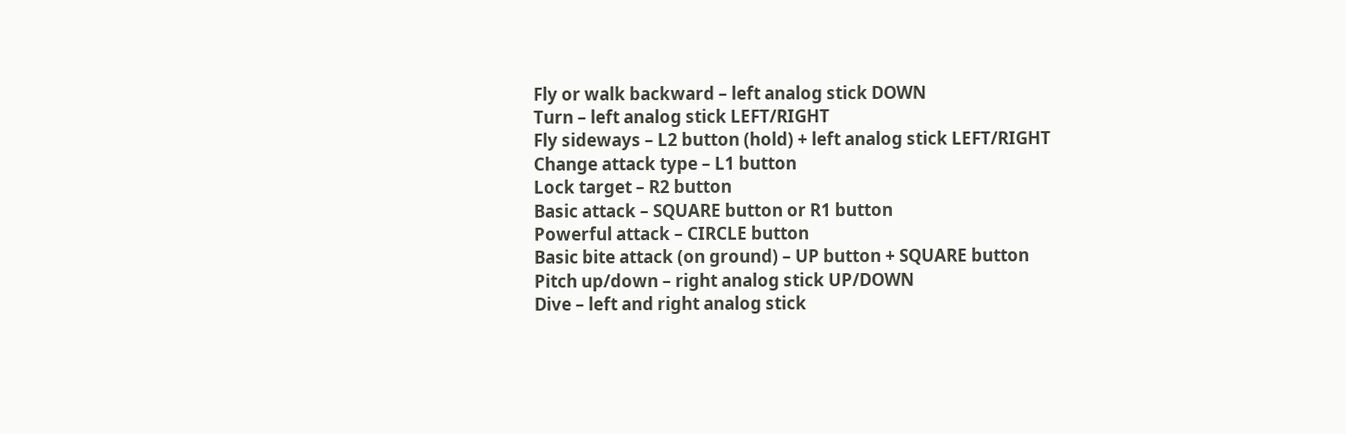Fly or walk backward – left analog stick DOWN
Turn – left analog stick LEFT/RIGHT
Fly sideways – L2 button (hold) + left analog stick LEFT/RIGHT
Change attack type – L1 button
Lock target – R2 button
Basic attack – SQUARE button or R1 button
Powerful attack – CIRCLE button
Basic bite attack (on ground) – UP button + SQUARE button
Pitch up/down – right analog stick UP/DOWN
Dive – left and right analog stick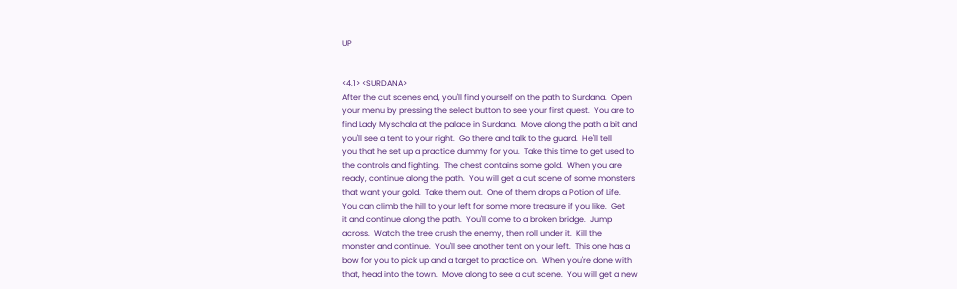UP


<4.1> <SURDANA>
After the cut scenes end, you'll find yourself on the path to Surdana.  Open
your menu by pressing the select button to see your first quest.  You are to
find Lady Myschala at the palace in Surdana.  Move along the path a bit and
you'll see a tent to your right.  Go there and talk to the guard.  He'll tell
you that he set up a practice dummy for you.  Take this time to get used to
the controls and fighting.  The chest contains some gold.  When you are
ready, continue along the path.  You will get a cut scene of some monsters
that want your gold.  Take them out.  One of them drops a Potion of Life.
You can climb the hill to your left for some more treasure if you like.  Get
it and continue along the path.  You'll come to a broken bridge.  Jump
across.  Watch the tree crush the enemy, then roll under it.  Kill the
monster and continue.  You'll see another tent on your left.  This one has a
bow for you to pick up and a target to practice on.  When you're done with
that, head into the town.  Move along to see a cut scene.  You will get a new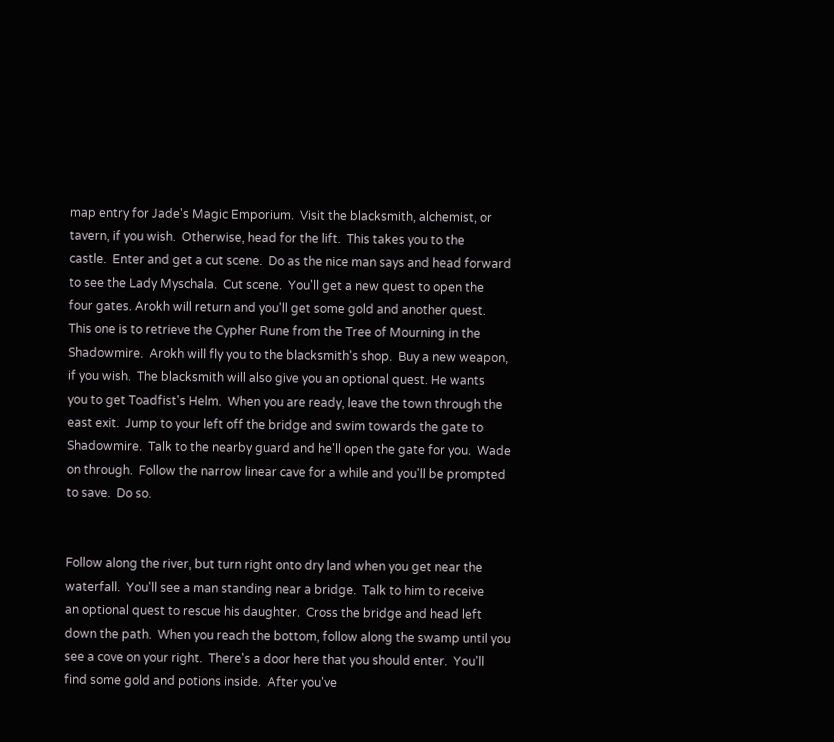map entry for Jade's Magic Emporium.  Visit the blacksmith, alchemist, or
tavern, if you wish.  Otherwise, head for the lift.  This takes you to the
castle.  Enter and get a cut scene.  Do as the nice man says and head forward
to see the Lady Myschala.  Cut scene.  You'll get a new quest to open the
four gates. Arokh will return and you'll get some gold and another quest.
This one is to retrieve the Cypher Rune from the Tree of Mourning in the
Shadowmire.  Arokh will fly you to the blacksmith's shop.  Buy a new weapon,
if you wish.  The blacksmith will also give you an optional quest. He wants
you to get Toadfist's Helm.  When you are ready, leave the town through the
east exit.  Jump to your left off the bridge and swim towards the gate to
Shadowmire.  Talk to the nearby guard and he'll open the gate for you.  Wade
on through.  Follow the narrow linear cave for a while and you'll be prompted
to save.  Do so.


Follow along the river, but turn right onto dry land when you get near the
waterfall.  You'll see a man standing near a bridge.  Talk to him to receive
an optional quest to rescue his daughter.  Cross the bridge and head left
down the path.  When you reach the bottom, follow along the swamp until you
see a cove on your right.  There's a door here that you should enter.  You'll
find some gold and potions inside.  After you've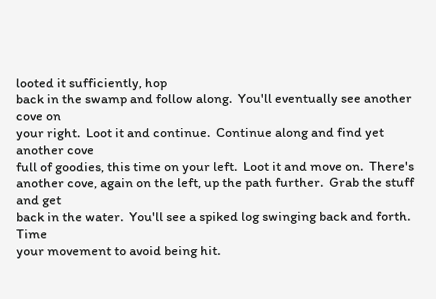looted it sufficiently, hop
back in the swamp and follow along.  You'll eventually see another cove on
your right.  Loot it and continue.  Continue along and find yet another cove
full of goodies, this time on your left.  Loot it and move on.  There's
another cove, again on the left, up the path further.  Grab the stuff and get
back in the water.  You'll see a spiked log swinging back and forth.  Time
your movement to avoid being hit.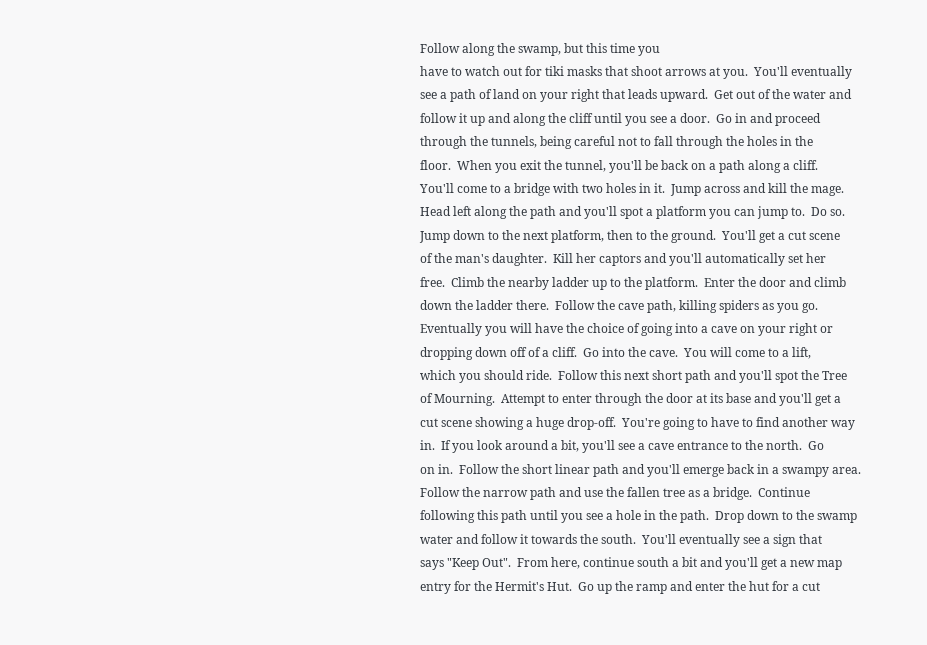Follow along the swamp, but this time you
have to watch out for tiki masks that shoot arrows at you.  You'll eventually
see a path of land on your right that leads upward.  Get out of the water and
follow it up and along the cliff until you see a door.  Go in and proceed
through the tunnels, being careful not to fall through the holes in the
floor.  When you exit the tunnel, you'll be back on a path along a cliff.
You'll come to a bridge with two holes in it.  Jump across and kill the mage.
Head left along the path and you'll spot a platform you can jump to.  Do so.
Jump down to the next platform, then to the ground.  You'll get a cut scene
of the man's daughter.  Kill her captors and you'll automatically set her
free.  Climb the nearby ladder up to the platform.  Enter the door and climb
down the ladder there.  Follow the cave path, killing spiders as you go.
Eventually you will have the choice of going into a cave on your right or
dropping down off of a cliff.  Go into the cave.  You will come to a lift,
which you should ride.  Follow this next short path and you'll spot the Tree
of Mourning.  Attempt to enter through the door at its base and you'll get a
cut scene showing a huge drop-off.  You're going to have to find another way
in.  If you look around a bit, you'll see a cave entrance to the north.  Go
on in.  Follow the short linear path and you'll emerge back in a swampy area.
Follow the narrow path and use the fallen tree as a bridge.  Continue
following this path until you see a hole in the path.  Drop down to the swamp
water and follow it towards the south.  You'll eventually see a sign that
says "Keep Out".  From here, continue south a bit and you'll get a new map
entry for the Hermit's Hut.  Go up the ramp and enter the hut for a cut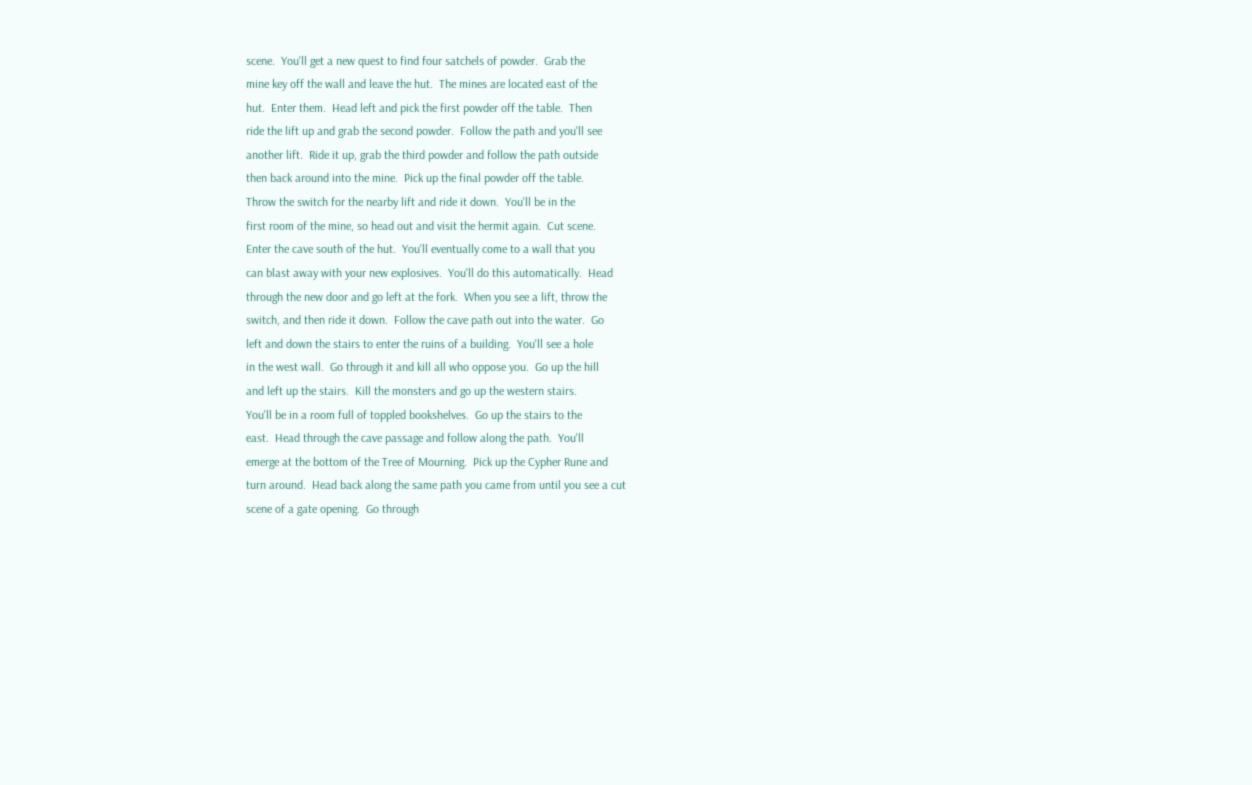scene.  You'll get a new quest to find four satchels of powder.  Grab the
mine key off the wall and leave the hut.  The mines are located east of the
hut.  Enter them.  Head left and pick the first powder off the table.  Then
ride the lift up and grab the second powder.  Follow the path and you'll see
another lift.  Ride it up, grab the third powder and follow the path outside
then back around into the mine.  Pick up the final powder off the table.
Throw the switch for the nearby lift and ride it down.  You'll be in the
first room of the mine, so head out and visit the hermit again.  Cut scene.
Enter the cave south of the hut.  You'll eventually come to a wall that you
can blast away with your new explosives.  You'll do this automatically.  Head
through the new door and go left at the fork.  When you see a lift, throw the
switch, and then ride it down.  Follow the cave path out into the water.  Go
left and down the stairs to enter the ruins of a building.  You'll see a hole
in the west wall.  Go through it and kill all who oppose you.  Go up the hill
and left up the stairs.  Kill the monsters and go up the western stairs.
You'll be in a room full of toppled bookshelves.  Go up the stairs to the
east.  Head through the cave passage and follow along the path.  You'll
emerge at the bottom of the Tree of Mourning.  Pick up the Cypher Rune and
turn around.  Head back along the same path you came from until you see a cut
scene of a gate opening.  Go through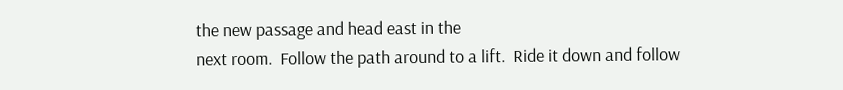the new passage and head east in the
next room.  Follow the path around to a lift.  Ride it down and follow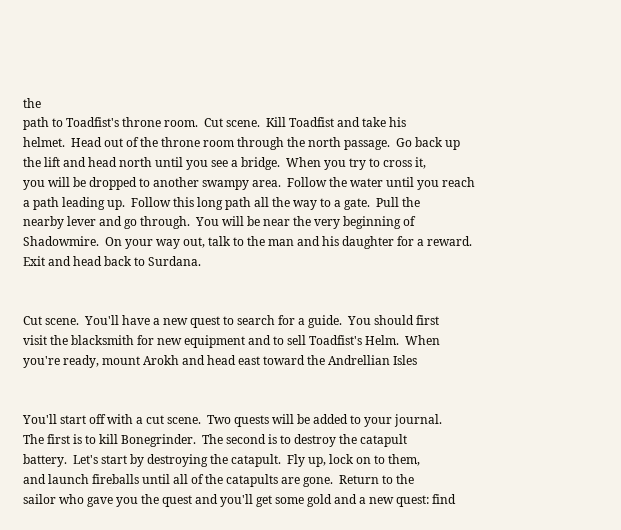the
path to Toadfist's throne room.  Cut scene.  Kill Toadfist and take his
helmet.  Head out of the throne room through the north passage.  Go back up
the lift and head north until you see a bridge.  When you try to cross it,
you will be dropped to another swampy area.  Follow the water until you reach
a path leading up.  Follow this long path all the way to a gate.  Pull the
nearby lever and go through.  You will be near the very beginning of
Shadowmire.  On your way out, talk to the man and his daughter for a reward.
Exit and head back to Surdana.


Cut scene.  You'll have a new quest to search for a guide.  You should first
visit the blacksmith for new equipment and to sell Toadfist's Helm.  When
you're ready, mount Arokh and head east toward the Andrellian Isles


You'll start off with a cut scene.  Two quests will be added to your journal.
The first is to kill Bonegrinder.  The second is to destroy the catapult
battery.  Let's start by destroying the catapult.  Fly up, lock on to them,
and launch fireballs until all of the catapults are gone.  Return to the
sailor who gave you the quest and you'll get some gold and a new quest: find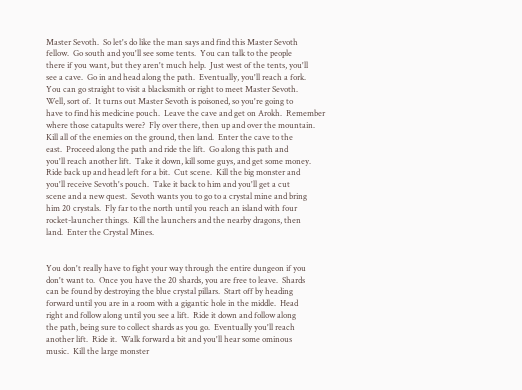Master Sevoth.  So let's do like the man says and find this Master Sevoth
fellow.  Go south and you'll see some tents.  You can talk to the people
there if you want, but they aren't much help.  Just west of the tents, you'll
see a cave.  Go in and head along the path.  Eventually, you'll reach a fork.
You can go straight to visit a blacksmith or right to meet Master Sevoth.
Well, sort of.  It turns out Master Sevoth is poisoned, so you're going to
have to find his medicine pouch.  Leave the cave and get on Arokh.  Remember
where those catapults were?  Fly over there, then up and over the mountain.
Kill all of the enemies on the ground, then land.  Enter the cave to the
east.  Proceed along the path and ride the lift.  Go along this path and
you'll reach another lift.  Take it down, kill some guys, and get some money.
Ride back up and head left for a bit.  Cut scene.  Kill the big monster and
you'll receive Sevoth's pouch.  Take it back to him and you'll get a cut
scene and a new quest.  Sevoth wants you to go to a crystal mine and bring
him 20 crystals.  Fly far to the north until you reach an island with four
rocket-launcher things.  Kill the launchers and the nearby dragons, then
land.  Enter the Crystal Mines.


You don't really have to fight your way through the entire dungeon if you
don't want to.  Once you have the 20 shards, you are free to leave.  Shards
can be found by destroying the blue crystal pillars.  Start off by heading
forward until you are in a room with a gigantic hole in the middle.  Head
right and follow along until you see a lift.  Ride it down and follow along
the path, being sure to collect shards as you go.  Eventually you'll reach
another lift.  Ride it.  Walk forward a bit and you'll hear some ominous
music.  Kill the large monster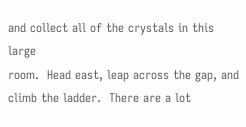and collect all of the crystals in this large
room.  Head east, leap across the gap, and climb the ladder.  There are a lot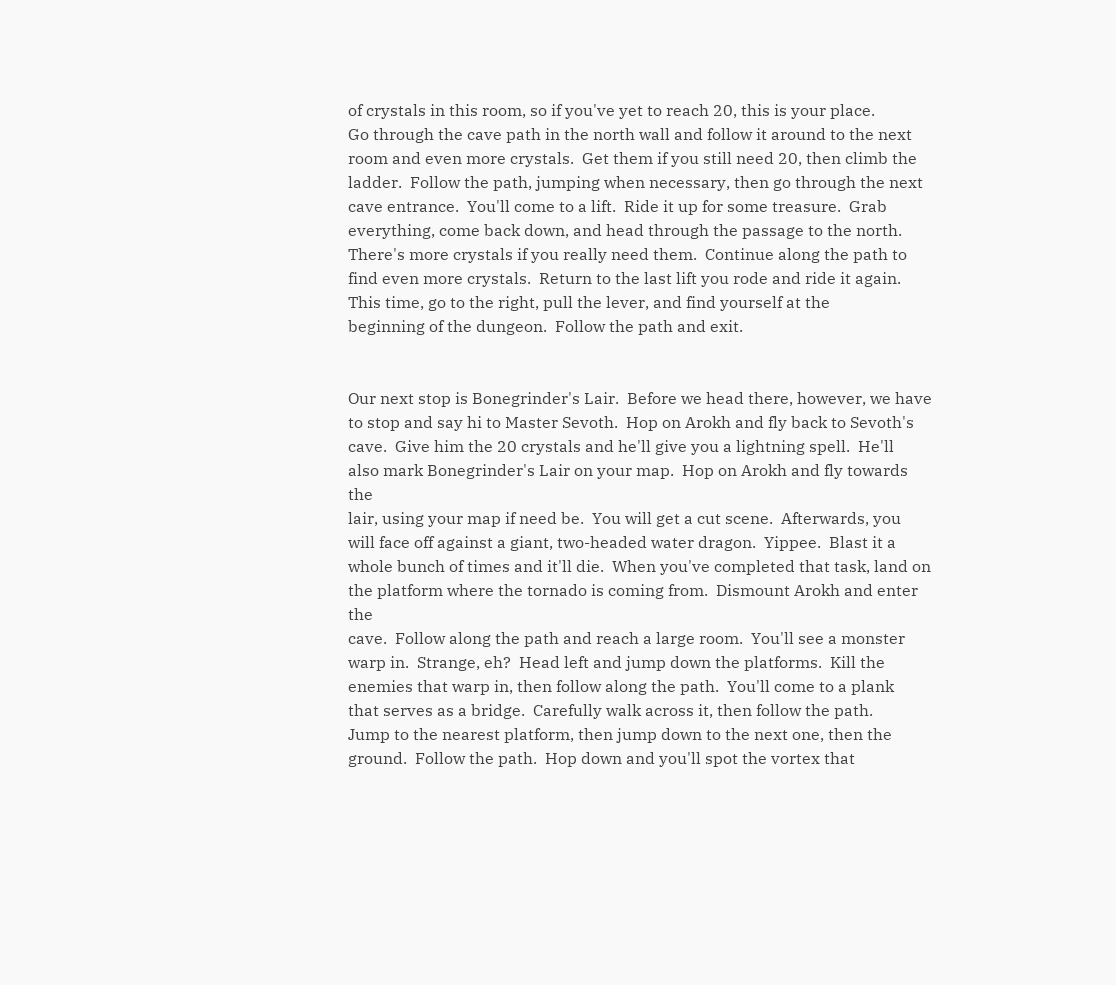of crystals in this room, so if you've yet to reach 20, this is your place.
Go through the cave path in the north wall and follow it around to the next
room and even more crystals.  Get them if you still need 20, then climb the
ladder.  Follow the path, jumping when necessary, then go through the next
cave entrance.  You'll come to a lift.  Ride it up for some treasure.  Grab
everything, come back down, and head through the passage to the north.
There's more crystals if you really need them.  Continue along the path to
find even more crystals.  Return to the last lift you rode and ride it again.
This time, go to the right, pull the lever, and find yourself at the
beginning of the dungeon.  Follow the path and exit.


Our next stop is Bonegrinder's Lair.  Before we head there, however, we have
to stop and say hi to Master Sevoth.  Hop on Arokh and fly back to Sevoth's
cave.  Give him the 20 crystals and he'll give you a lightning spell.  He'll
also mark Bonegrinder's Lair on your map.  Hop on Arokh and fly towards the
lair, using your map if need be.  You will get a cut scene.  Afterwards, you
will face off against a giant, two-headed water dragon.  Yippee.  Blast it a
whole bunch of times and it'll die.  When you've completed that task, land on
the platform where the tornado is coming from.  Dismount Arokh and enter the
cave.  Follow along the path and reach a large room.  You'll see a monster
warp in.  Strange, eh?  Head left and jump down the platforms.  Kill the
enemies that warp in, then follow along the path.  You'll come to a plank
that serves as a bridge.  Carefully walk across it, then follow the path.
Jump to the nearest platform, then jump down to the next one, then the
ground.  Follow the path.  Hop down and you'll spot the vortex that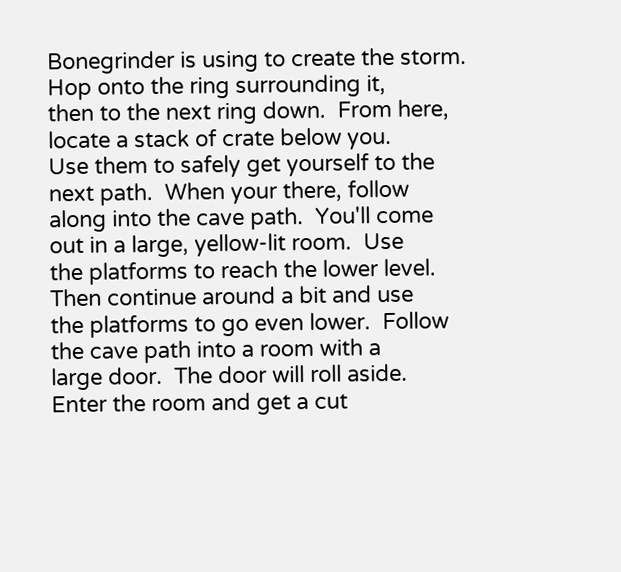Bonegrinder is using to create the storm.  Hop onto the ring surrounding it,
then to the next ring down.  From here, locate a stack of crate below you.
Use them to safely get yourself to the next path.  When your there, follow
along into the cave path.  You'll come out in a large, yellow-lit room.  Use
the platforms to reach the lower level.  Then continue around a bit and use
the platforms to go even lower.  Follow the cave path into a room with a
large door.  The door will roll aside.  Enter the room and get a cut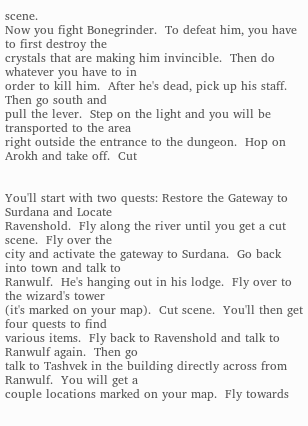scene.
Now you fight Bonegrinder.  To defeat him, you have to first destroy the
crystals that are making him invincible.  Then do whatever you have to in
order to kill him.  After he's dead, pick up his staff.  Then go south and
pull the lever.  Step on the light and you will be transported to the area
right outside the entrance to the dungeon.  Hop on Arokh and take off.  Cut


You'll start with two quests: Restore the Gateway to Surdana and Locate
Ravenshold.  Fly along the river until you get a cut scene.  Fly over the
city and activate the gateway to Surdana.  Go back into town and talk to
Ranwulf.  He's hanging out in his lodge.  Fly over to the wizard's tower
(it's marked on your map).  Cut scene.  You'll then get four quests to find
various items.  Fly back to Ravenshold and talk to Ranwulf again.  Then go
talk to Tashvek in the building directly across from Ranwulf.  You will get a
couple locations marked on your map.  Fly towards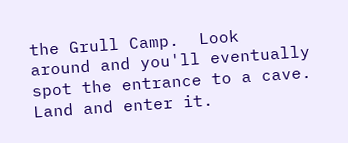the Grull Camp.  Look
around and you'll eventually spot the entrance to a cave.  Land and enter it.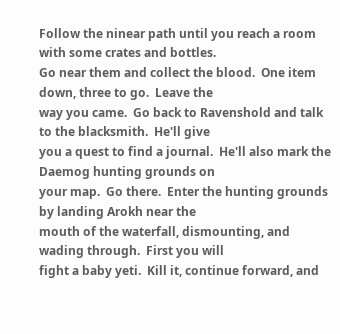Follow the ninear path until you reach a room with some crates and bottles.
Go near them and collect the blood.  One item down, three to go.  Leave the
way you came.  Go back to Ravenshold and talk to the blacksmith.  He'll give
you a quest to find a journal.  He'll also mark the Daemog hunting grounds on
your map.  Go there.  Enter the hunting grounds by landing Arokh near the
mouth of the waterfall, dismounting, and wading through.  First you will
fight a baby yeti.  Kill it, continue forward, and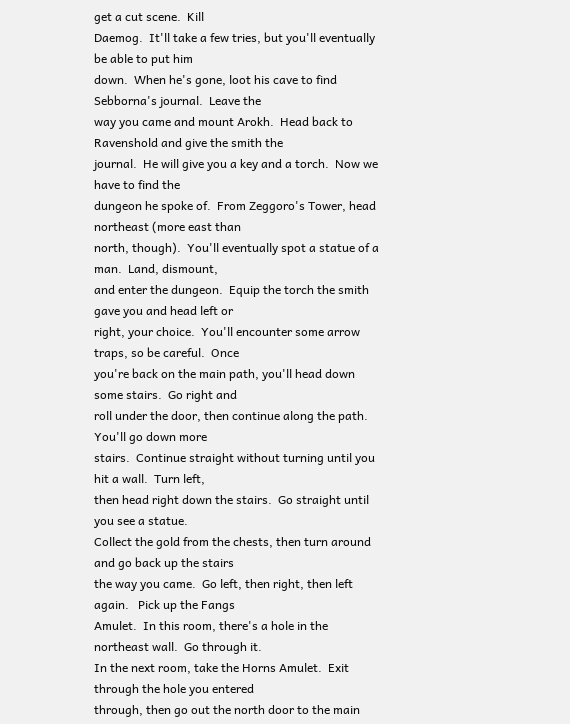get a cut scene.  Kill
Daemog.  It'll take a few tries, but you'll eventually be able to put him
down.  When he's gone, loot his cave to find Sebborna's journal.  Leave the
way you came and mount Arokh.  Head back to Ravenshold and give the smith the
journal.  He will give you a key and a torch.  Now we have to find the
dungeon he spoke of.  From Zeggoro's Tower, head northeast (more east than
north, though).  You'll eventually spot a statue of a man.  Land, dismount,
and enter the dungeon.  Equip the torch the smith gave you and head left or
right, your choice.  You'll encounter some arrow traps, so be careful.  Once
you're back on the main path, you'll head down some stairs.  Go right and
roll under the door, then continue along the path.  You'll go down more
stairs.  Continue straight without turning until you hit a wall.  Turn left,
then head right down the stairs.  Go straight until you see a statue.
Collect the gold from the chests, then turn around and go back up the stairs
the way you came.  Go left, then right, then left again.   Pick up the Fangs
Amulet.  In this room, there's a hole in the northeast wall.  Go through it.
In the next room, take the Horns Amulet.  Exit through the hole you entered
through, then go out the north door to the main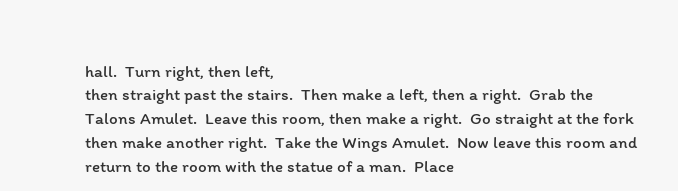hall.  Turn right, then left,
then straight past the stairs.  Then make a left, then a right.  Grab the
Talons Amulet.  Leave this room, then make a right.  Go straight at the fork
then make another right.  Take the Wings Amulet.  Now leave this room and
return to the room with the statue of a man.  Place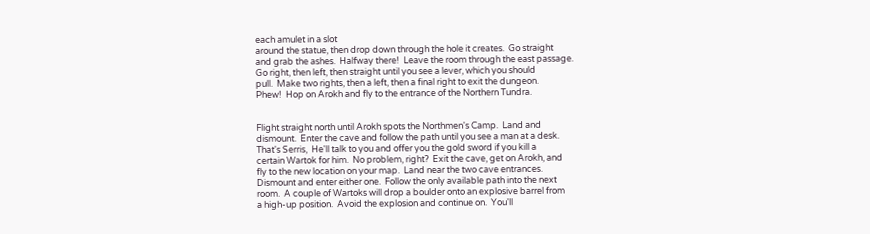each amulet in a slot
around the statue, then drop down through the hole it creates.  Go straight
and grab the ashes.  Halfway there!  Leave the room through the east passage.
Go right, then left, then straight until you see a lever, which you should
pull.  Make two rights, then a left, then a final right to exit the dungeon.
Phew!  Hop on Arokh and fly to the entrance of the Northern Tundra.


Flight straight north until Arokh spots the Northmen's Camp.  Land and
dismount.  Enter the cave and follow the path until you see a man at a desk.
That's Serris,  He'll talk to you and offer you the gold sword if you kill a
certain Wartok for him.  No problem, right?  Exit the cave, get on Arokh, and
fly to the new location on your map.  Land near the two cave entrances.
Dismount and enter either one.  Follow the only available path into the next
room.  A couple of Wartoks will drop a boulder onto an explosive barrel from
a high-up position.  Avoid the explosion and continue on.  You'll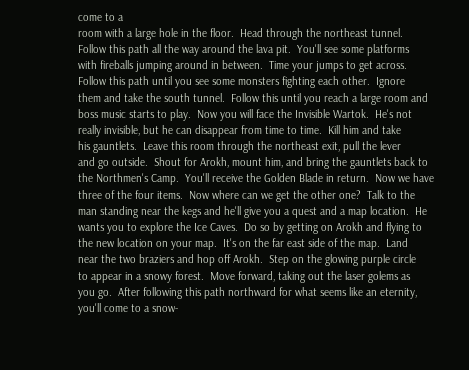come to a
room with a large hole in the floor.  Head through the northeast tunnel.
Follow this path all the way around the lava pit.  You'll see some platforms
with fireballs jumping around in between.  Time your jumps to get across.
Follow this path until you see some monsters fighting each other.  Ignore
them and take the south tunnel.  Follow this until you reach a large room and
boss music starts to play.  Now you will face the Invisible Wartok.  He's not
really invisible, but he can disappear from time to time.  Kill him and take
his gauntlets.  Leave this room through the northeast exit, pull the lever
and go outside.  Shout for Arokh, mount him, and bring the gauntlets back to
the Northmen's Camp.  You'll receive the Golden Blade in return.  Now we have
three of the four items.  Now where can we get the other one?  Talk to the
man standing near the kegs and he'll give you a quest and a map location.  He
wants you to explore the Ice Caves.  Do so by getting on Arokh and flying to
the new location on your map.  It's on the far east side of the map.  Land
near the two braziers and hop off Arokh.  Step on the glowing purple circle
to appear in a snowy forest.  Move forward, taking out the laser golems as
you go.  After following this path northward for what seems like an eternity,
you'll come to a snow-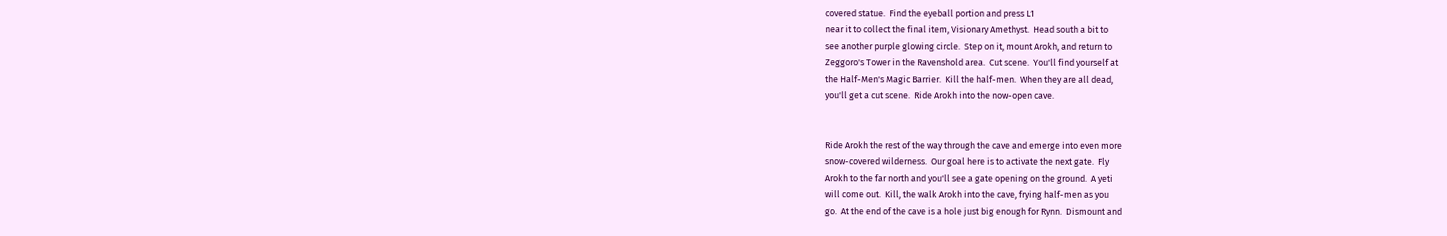covered statue.  Find the eyeball portion and press L1
near it to collect the final item, Visionary Amethyst.  Head south a bit to
see another purple glowing circle.  Step on it, mount Arokh, and return to
Zeggoro's Tower in the Ravenshold area.  Cut scene.  You'll find yourself at
the Half-Men's Magic Barrier.  Kill the half-men.  When they are all dead,
you'll get a cut scene.  Ride Arokh into the now-open cave.


Ride Arokh the rest of the way through the cave and emerge into even more
snow-covered wilderness.  Our goal here is to activate the next gate.  Fly
Arokh to the far north and you'll see a gate opening on the ground.  A yeti
will come out.  Kill, the walk Arokh into the cave, frying half-men as you
go.  At the end of the cave is a hole just big enough for Rynn.  Dismount and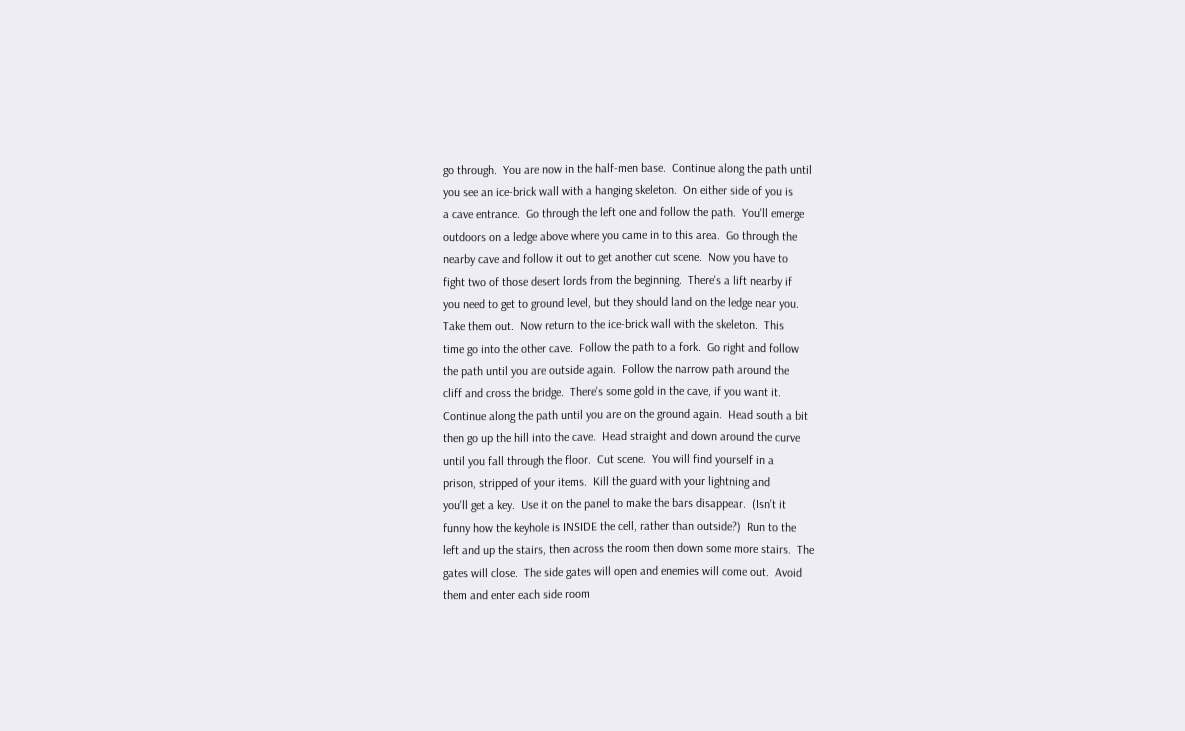go through.  You are now in the half-men base.  Continue along the path until
you see an ice-brick wall with a hanging skeleton.  On either side of you is
a cave entrance.  Go through the left one and follow the path.  You'll emerge
outdoors on a ledge above where you came in to this area.  Go through the
nearby cave and follow it out to get another cut scene.  Now you have to
fight two of those desert lords from the beginning.  There's a lift nearby if
you need to get to ground level, but they should land on the ledge near you.
Take them out.  Now return to the ice-brick wall with the skeleton.  This
time go into the other cave.  Follow the path to a fork.  Go right and follow
the path until you are outside again.  Follow the narrow path around the
cliff and cross the bridge.  There's some gold in the cave, if you want it.
Continue along the path until you are on the ground again.  Head south a bit
then go up the hill into the cave.  Head straight and down around the curve
until you fall through the floor.  Cut scene.  You will find yourself in a
prison, stripped of your items.  Kill the guard with your lightning and
you'll get a key.  Use it on the panel to make the bars disappear.  (Isn't it
funny how the keyhole is INSIDE the cell, rather than outside?)  Run to the
left and up the stairs, then across the room then down some more stairs.  The
gates will close.  The side gates will open and enemies will come out.  Avoid
them and enter each side room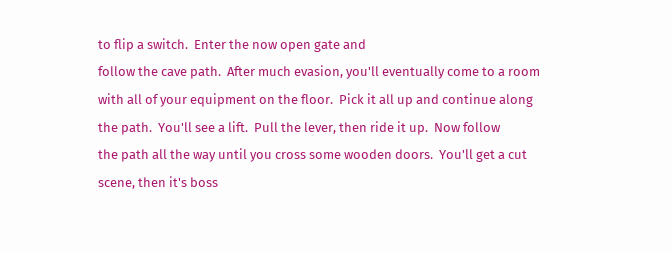to flip a switch.  Enter the now open gate and
follow the cave path.  After much evasion, you'll eventually come to a room
with all of your equipment on the floor.  Pick it all up and continue along
the path.  You'll see a lift.  Pull the lever, then ride it up.  Now follow
the path all the way until you cross some wooden doors.  You'll get a cut
scene, then it's boss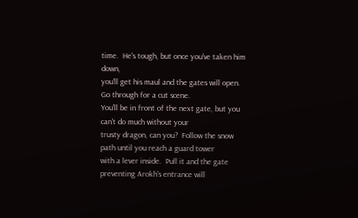time.  He's tough, but once you've taken him down,
you'll get his maul and the gates will open.  Go through for a cut scene.
You'll be in front of the next gate, but you can't do much without your
trusty dragon, can you?  Follow the snow path until you reach a guard tower
with a lever inside.  Pull it and the gate preventing Arokh's entrance will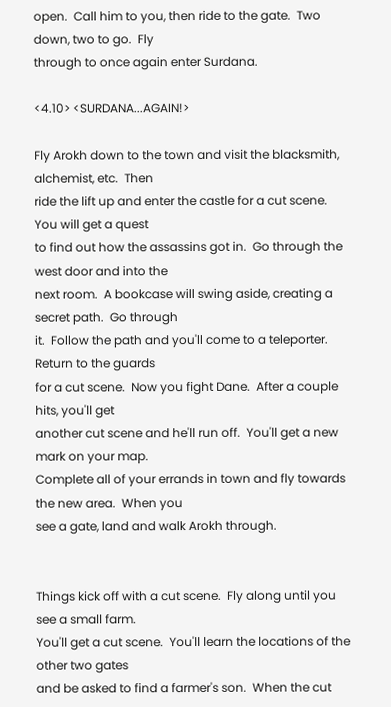open.  Call him to you, then ride to the gate.  Two down, two to go.  Fly
through to once again enter Surdana.

<4.10> <SURDANA...AGAIN!>

Fly Arokh down to the town and visit the blacksmith, alchemist, etc.  Then
ride the lift up and enter the castle for a cut scene.  You will get a quest
to find out how the assassins got in.  Go through the west door and into the
next room.  A bookcase will swing aside, creating a secret path.  Go through
it.  Follow the path and you'll come to a teleporter.  Return to the guards
for a cut scene.  Now you fight Dane.  After a couple hits, you'll get
another cut scene and he'll run off.  You'll get a new mark on your map.
Complete all of your errands in town and fly towards the new area.  When you
see a gate, land and walk Arokh through.


Things kick off with a cut scene.  Fly along until you see a small farm.
You'll get a cut scene.  You'll learn the locations of the other two gates
and be asked to find a farmer's son.  When the cut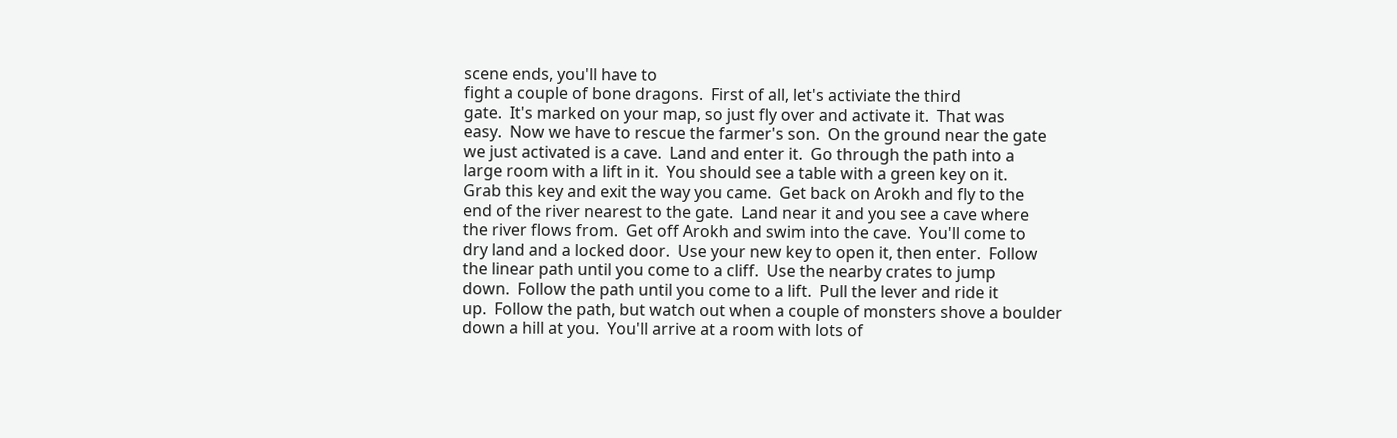scene ends, you'll have to
fight a couple of bone dragons.  First of all, let's activiate the third
gate.  It's marked on your map, so just fly over and activate it.  That was
easy.  Now we have to rescue the farmer's son.  On the ground near the gate
we just activated is a cave.  Land and enter it.  Go through the path into a
large room with a lift in it.  You should see a table with a green key on it.
Grab this key and exit the way you came.  Get back on Arokh and fly to the
end of the river nearest to the gate.  Land near it and you see a cave where
the river flows from.  Get off Arokh and swim into the cave.  You'll come to
dry land and a locked door.  Use your new key to open it, then enter.  Follow
the linear path until you come to a cliff.  Use the nearby crates to jump
down.  Follow the path until you come to a lift.  Pull the lever and ride it
up.  Follow the path, but watch out when a couple of monsters shove a boulder
down a hill at you.  You'll arrive at a room with lots of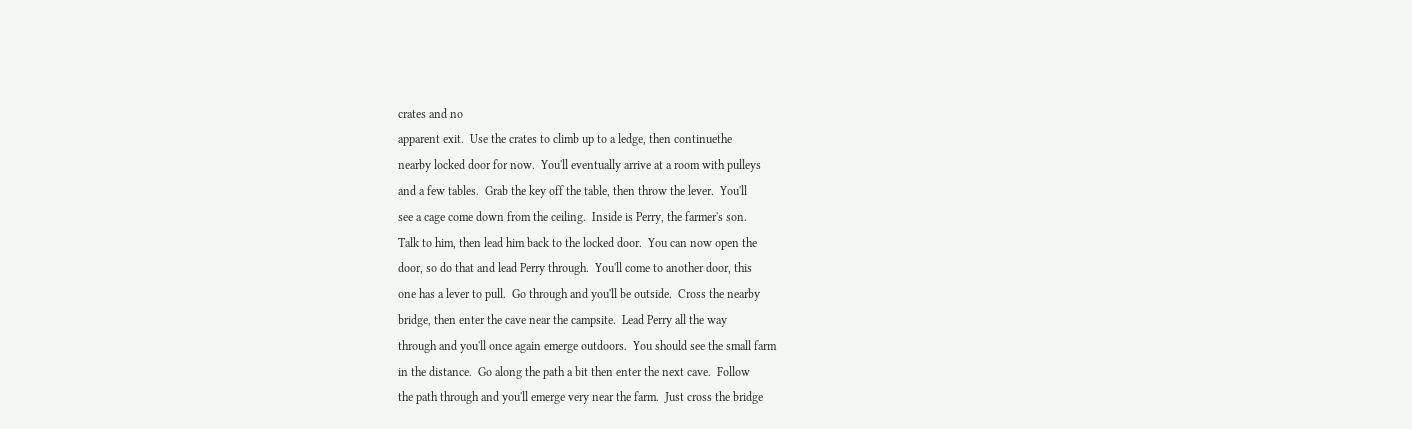crates and no
apparent exit.  Use the crates to climb up to a ledge, then continuethe
nearby locked door for now.  You'll eventually arrive at a room with pulleys
and a few tables.  Grab the key off the table, then throw the lever.  You'll
see a cage come down from the ceiling.  Inside is Perry, the farmer's son.
Talk to him, then lead him back to the locked door.  You can now open the
door, so do that and lead Perry through.  You'll come to another door, this
one has a lever to pull.  Go through and you'll be outside.  Cross the nearby
bridge, then enter the cave near the campsite.  Lead Perry all the way
through and you'll once again emerge outdoors.  You should see the small farm
in the distance.  Go along the path a bit then enter the next cave.  Follow
the path through and you'll emerge very near the farm.  Just cross the bridge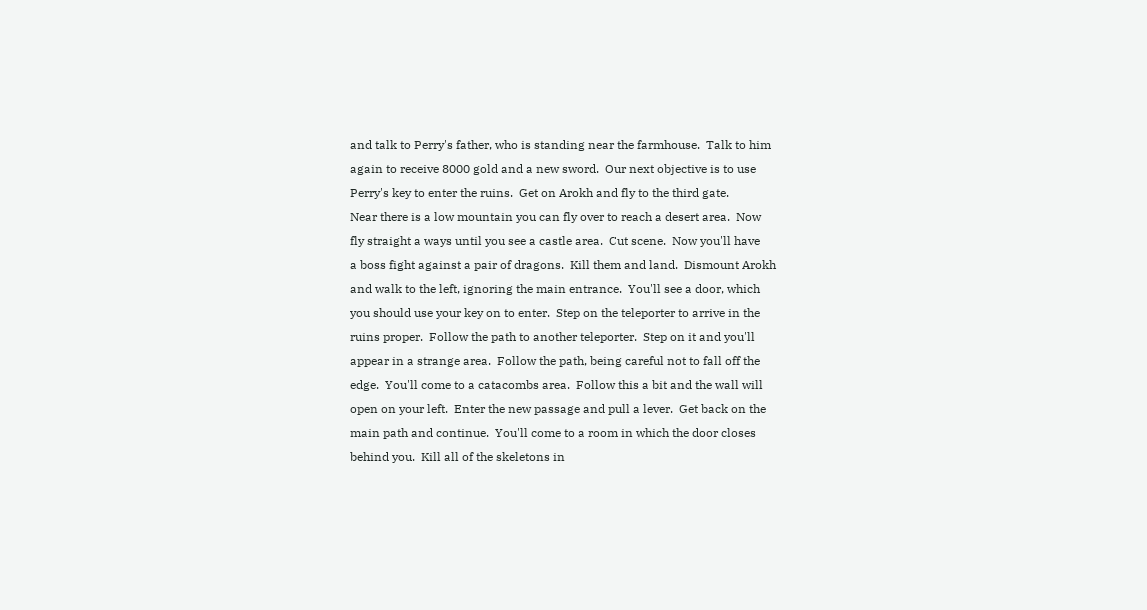and talk to Perry's father, who is standing near the farmhouse.  Talk to him
again to receive 8000 gold and a new sword.  Our next objective is to use
Perry's key to enter the ruins.  Get on Arokh and fly to the third gate.
Near there is a low mountain you can fly over to reach a desert area.  Now
fly straight a ways until you see a castle area.  Cut scene.  Now you'll have
a boss fight against a pair of dragons.  Kill them and land.  Dismount Arokh
and walk to the left, ignoring the main entrance.  You'll see a door, which
you should use your key on to enter.  Step on the teleporter to arrive in the
ruins proper.  Follow the path to another teleporter.  Step on it and you'll
appear in a strange area.  Follow the path, being careful not to fall off the
edge.  You'll come to a catacombs area.  Follow this a bit and the wall will
open on your left.  Enter the new passage and pull a lever.  Get back on the
main path and continue.  You'll come to a room in which the door closes
behind you.  Kill all of the skeletons in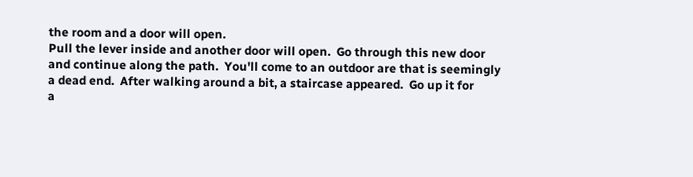the room and a door will open.
Pull the lever inside and another door will open.  Go through this new door
and continue along the path.  You'll come to an outdoor are that is seemingly
a dead end.  After walking around a bit, a staircase appeared.  Go up it for
a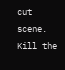cut scene.  Kill the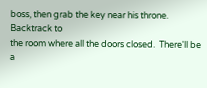boss, then grab the key near his throne.  Backtrack to
the room where all the doors closed.  There'll be a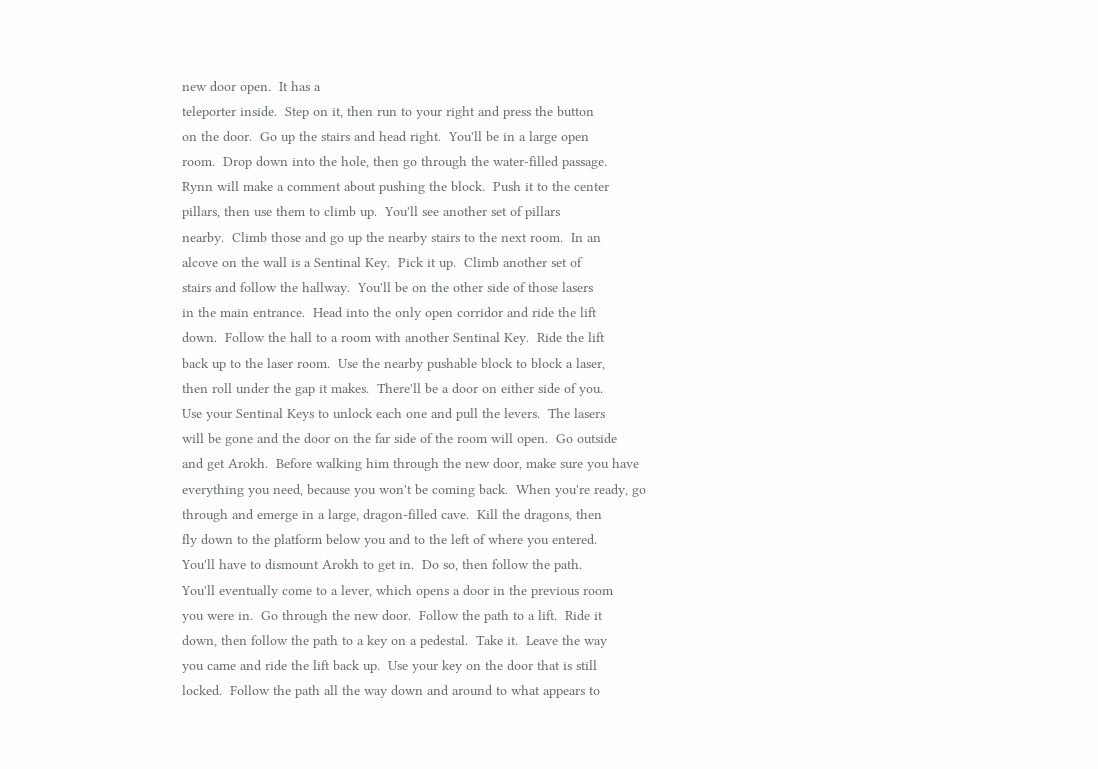new door open.  It has a
teleporter inside.  Step on it, then run to your right and press the button
on the door.  Go up the stairs and head right.  You'll be in a large open
room.  Drop down into the hole, then go through the water-filled passage.
Rynn will make a comment about pushing the block.  Push it to the center
pillars, then use them to climb up.  You'll see another set of pillars
nearby.  Climb those and go up the nearby stairs to the next room.  In an
alcove on the wall is a Sentinal Key.  Pick it up.  Climb another set of
stairs and follow the hallway.  You'll be on the other side of those lasers
in the main entrance.  Head into the only open corridor and ride the lift
down.  Follow the hall to a room with another Sentinal Key.  Ride the lift
back up to the laser room.  Use the nearby pushable block to block a laser,
then roll under the gap it makes.  There'll be a door on either side of you.
Use your Sentinal Keys to unlock each one and pull the levers.  The lasers
will be gone and the door on the far side of the room will open.  Go outside
and get Arokh.  Before walking him through the new door, make sure you have
everything you need, because you won't be coming back.  When you're ready, go
through and emerge in a large, dragon-filled cave.  Kill the dragons, then
fly down to the platform below you and to the left of where you entered.
You'll have to dismount Arokh to get in.  Do so, then follow the path.
You'll eventually come to a lever, which opens a door in the previous room
you were in.  Go through the new door.  Follow the path to a lift.  Ride it
down, then follow the path to a key on a pedestal.  Take it.  Leave the way
you came and ride the lift back up.  Use your key on the door that is still
locked.  Follow the path all the way down and around to what appears to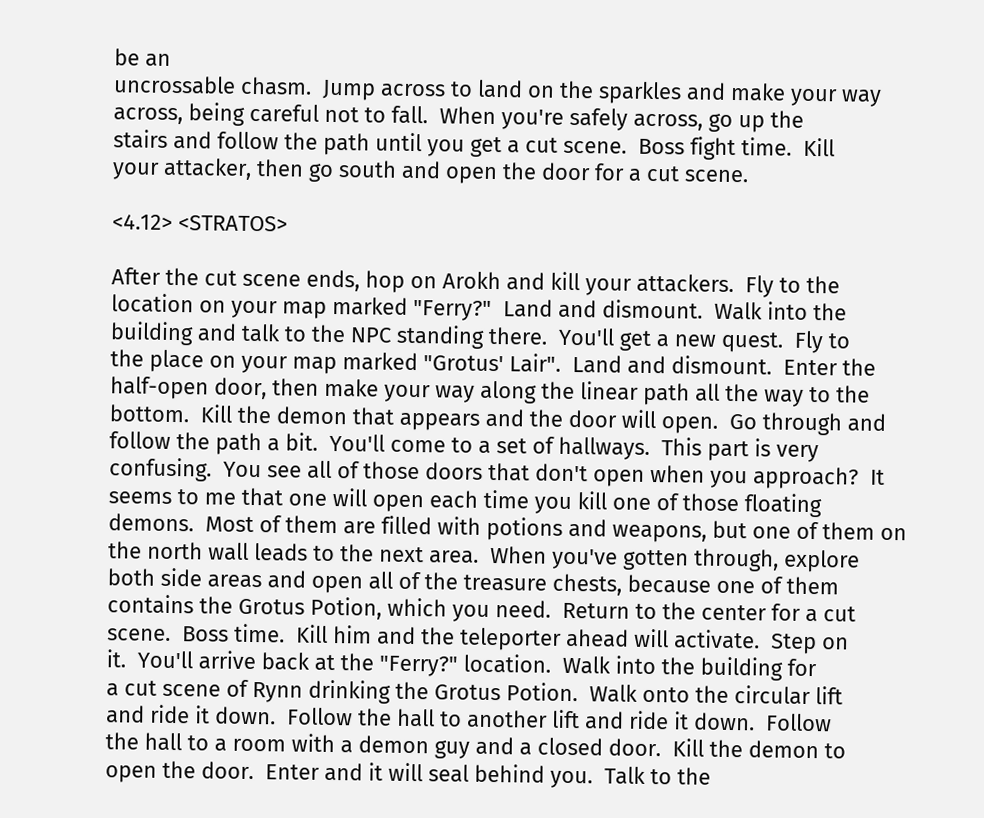be an
uncrossable chasm.  Jump across to land on the sparkles and make your way
across, being careful not to fall.  When you're safely across, go up the
stairs and follow the path until you get a cut scene.  Boss fight time.  Kill
your attacker, then go south and open the door for a cut scene.

<4.12> <STRATOS>

After the cut scene ends, hop on Arokh and kill your attackers.  Fly to the
location on your map marked "Ferry?"  Land and dismount.  Walk into the
building and talk to the NPC standing there.  You'll get a new quest.  Fly to
the place on your map marked "Grotus' Lair".  Land and dismount.  Enter the
half-open door, then make your way along the linear path all the way to the
bottom.  Kill the demon that appears and the door will open.  Go through and
follow the path a bit.  You'll come to a set of hallways.  This part is very
confusing.  You see all of those doors that don't open when you approach?  It
seems to me that one will open each time you kill one of those floating
demons.  Most of them are filled with potions and weapons, but one of them on
the north wall leads to the next area.  When you've gotten through, explore
both side areas and open all of the treasure chests, because one of them
contains the Grotus Potion, which you need.  Return to the center for a cut
scene.  Boss time.  Kill him and the teleporter ahead will activate.  Step on
it.  You'll arrive back at the "Ferry?" location.  Walk into the building for
a cut scene of Rynn drinking the Grotus Potion.  Walk onto the circular lift
and ride it down.  Follow the hall to another lift and ride it down.  Follow
the hall to a room with a demon guy and a closed door.  Kill the demon to
open the door.  Enter and it will seal behind you.  Talk to the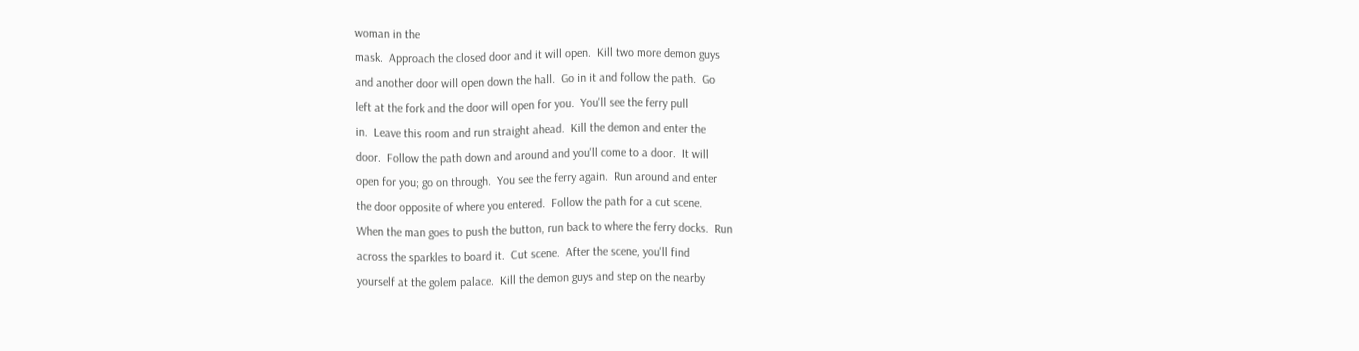woman in the
mask.  Approach the closed door and it will open.  Kill two more demon guys
and another door will open down the hall.  Go in it and follow the path.  Go
left at the fork and the door will open for you.  You'll see the ferry pull
in.  Leave this room and run straight ahead.  Kill the demon and enter the
door.  Follow the path down and around and you'll come to a door.  It will
open for you; go on through.  You see the ferry again.  Run around and enter
the door opposite of where you entered.  Follow the path for a cut scene.
When the man goes to push the button, run back to where the ferry docks.  Run
across the sparkles to board it.  Cut scene.  After the scene, you'll find
yourself at the golem palace.  Kill the demon guys and step on the nearby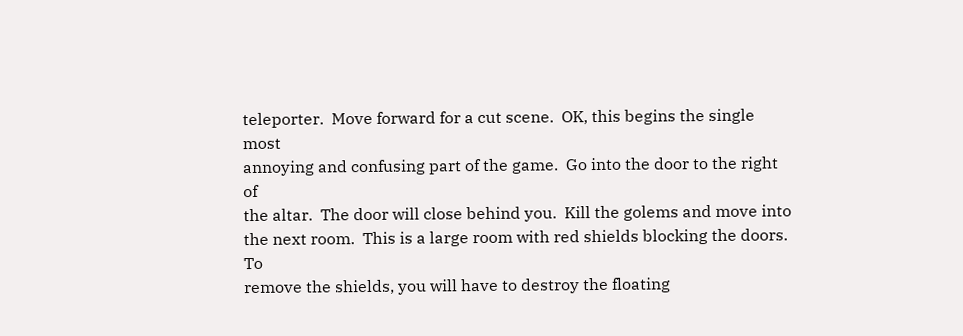teleporter.  Move forward for a cut scene.  OK, this begins the single most
annoying and confusing part of the game.  Go into the door to the right of
the altar.  The door will close behind you.  Kill the golems and move into
the next room.  This is a large room with red shields blocking the doors.  To
remove the shields, you will have to destroy the floating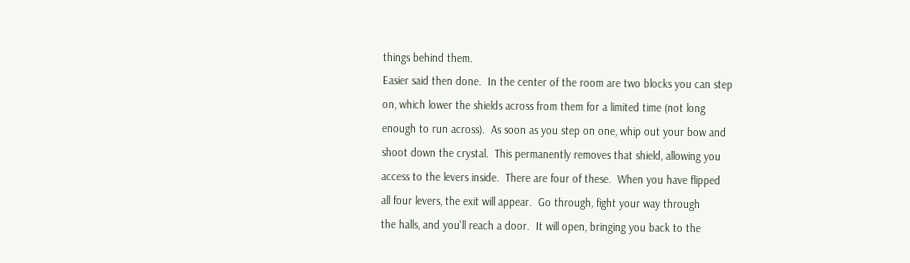things behind them.
Easier said then done.  In the center of the room are two blocks you can step
on, which lower the shields across from them for a limited time (not long
enough to run across).  As soon as you step on one, whip out your bow and
shoot down the crystal.  This permanently removes that shield, allowing you
access to the levers inside.  There are four of these.  When you have flipped
all four levers, the exit will appear.  Go through, fight your way through
the halls, and you'll reach a door.  It will open, bringing you back to the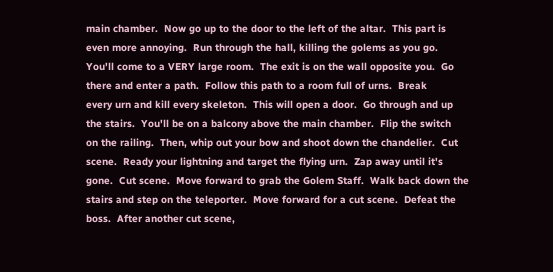main chamber.  Now go up to the door to the left of the altar.  This part is
even more annoying.  Run through the hall, killing the golems as you go.
You'll come to a VERY large room.  The exit is on the wall opposite you.  Go
there and enter a path.  Follow this path to a room full of urns.  Break
every urn and kill every skeleton.  This will open a door.  Go through and up
the stairs.  You'll be on a balcony above the main chamber.  Flip the switch
on the railing.  Then, whip out your bow and shoot down the chandelier.  Cut
scene.  Ready your lightning and target the flying urn.  Zap away until it's
gone.  Cut scene.  Move forward to grab the Golem Staff.  Walk back down the
stairs and step on the teleporter.  Move forward for a cut scene.  Defeat the
boss.  After another cut scene,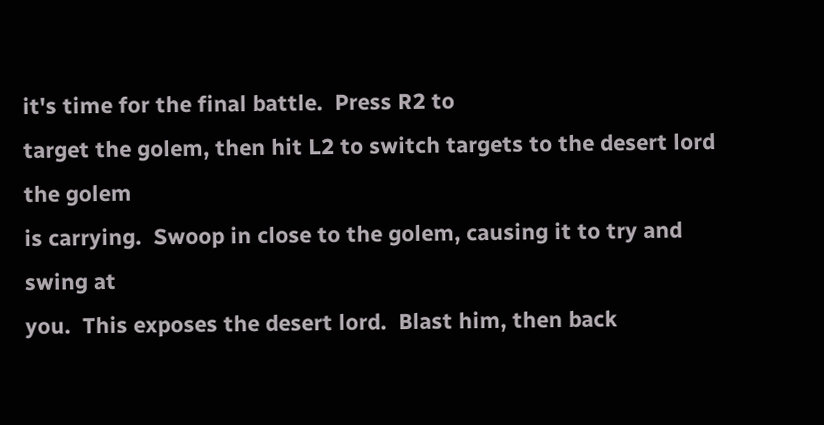it's time for the final battle.  Press R2 to
target the golem, then hit L2 to switch targets to the desert lord the golem
is carrying.  Swoop in close to the golem, causing it to try and swing at
you.  This exposes the desert lord.  Blast him, then back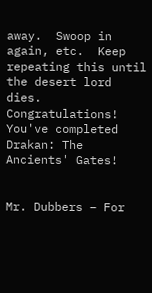away.  Swoop in
again, etc.  Keep repeating this until the desert lord dies.
Congratulations!  You've completed Drakan: The Ancients' Gates!


Mr. Dubbers – For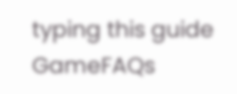typing this guide
GameFAQs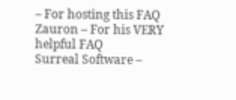– For hosting this FAQ
Zauron – For his VERY helpful FAQ
Surreal Software –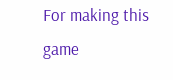For making this game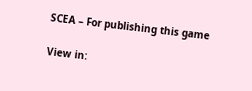SCEA – For publishing this game

View in: